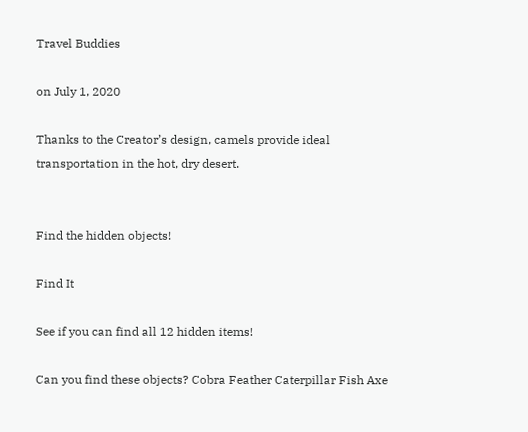Travel Buddies

on July 1, 2020

Thanks to the Creator’s design, camels provide ideal transportation in the hot, dry desert.


Find the hidden objects!

Find It

See if you can find all 12 hidden items!

Can you find these objects? Cobra Feather Caterpillar Fish Axe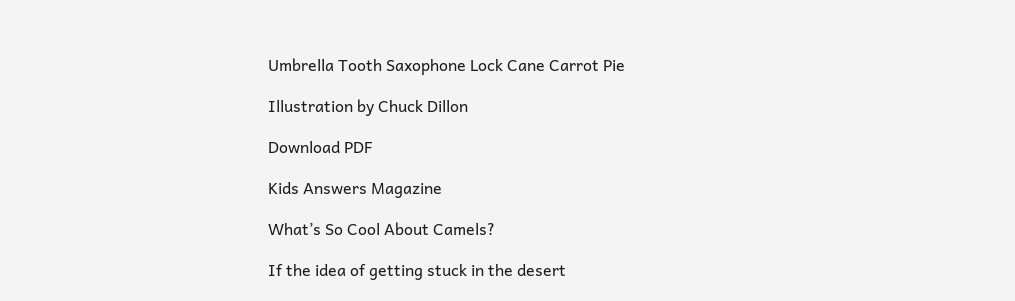Umbrella Tooth Saxophone Lock Cane Carrot Pie

Illustration by Chuck Dillon

Download PDF

Kids Answers Magazine

What’s So Cool About Camels?

If the idea of getting stuck in the desert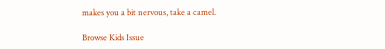makes you a bit nervous, take a camel.

Browse Kids Issue